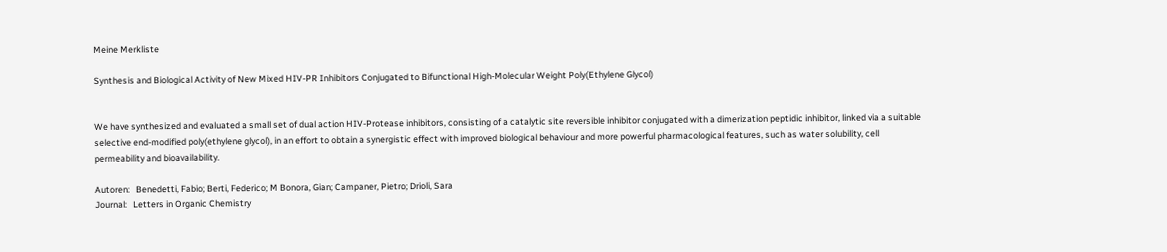Meine Merkliste

Synthesis and Biological Activity of New Mixed HIV-PR Inhibitors Conjugated to Bifunctional High-Molecular Weight Poly(Ethylene Glycol)


We have synthesized and evaluated a small set of dual action HIV-Protease inhibitors, consisting of a catalytic site reversible inhibitor conjugated with a dimerization peptidic inhibitor, linked via a suitable selective end-modified poly(ethylene glycol), in an effort to obtain a synergistic effect with improved biological behaviour and more powerful pharmacological features, such as water solubility, cell permeability and bioavailability.

Autoren:   Benedetti, Fabio; Berti, Federico; M Bonora, Gian; Campaner, Pietro; Drioli, Sara
Journal:   Letters in Organic Chemistry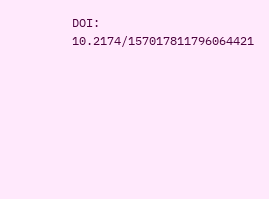DOI:   10.2174/157017811796064421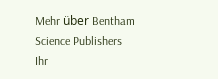Mehr über Bentham Science Publishers
Ihr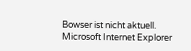Bowser ist nicht aktuell. Microsoft Internet Explorer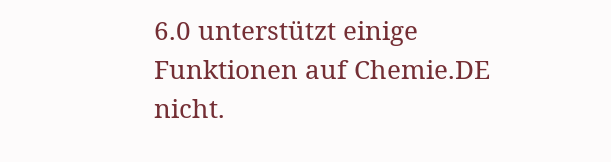6.0 unterstützt einige Funktionen auf Chemie.DE nicht.